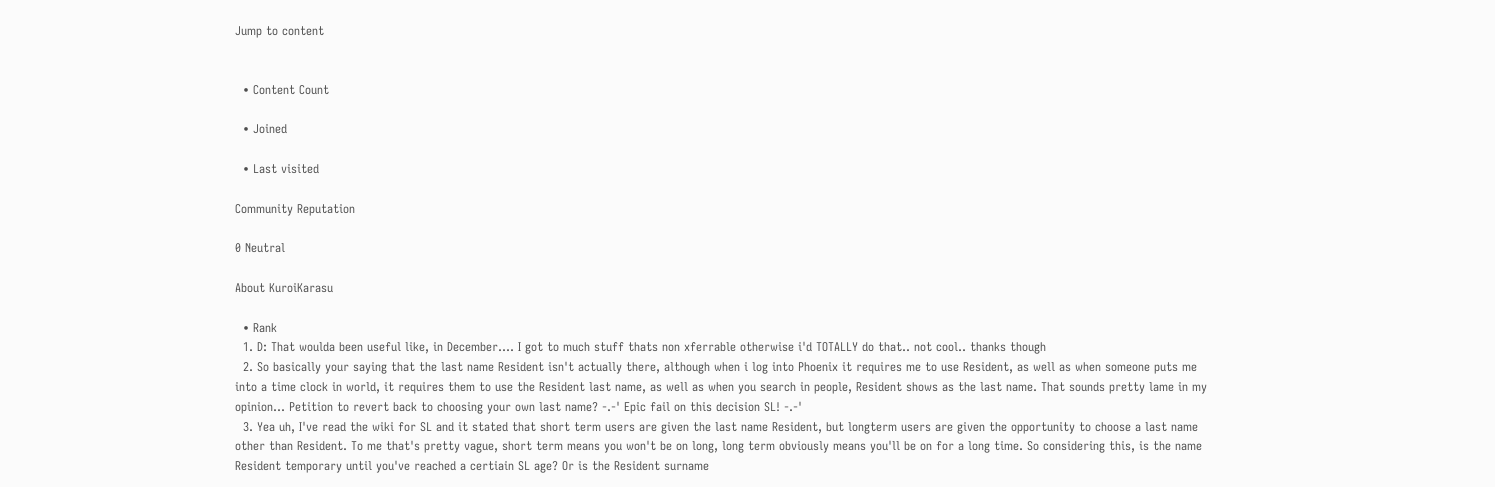Jump to content


  • Content Count

  • Joined

  • Last visited

Community Reputation

0 Neutral

About KuroiKarasu

  • Rank
  1. D: That woulda been useful like, in December.... I got to much stuff thats non xferrable otherwise i'd TOTALLY do that.. not cool.. thanks though
  2. So basically your saying that the last name Resident isn't actually there, although when i log into Phoenix it requires me to use Resident, as well as when someone puts me into a time clock in world, it requires them to use the Resident last name, as well as when you search in people, Resident shows as the last name. That sounds pretty lame in my opinion... Petition to revert back to choosing your own last name? -.-' Epic fail on this decision SL! -.-'
  3. Yea uh, I've read the wiki for SL and it stated that short term users are given the last name Resident, but longterm users are given the opportunity to choose a last name other than Resident. To me that's pretty vague, short term means you won't be on long, long term obviously means you'll be on for a long time. So considering this, is the name Resident temporary until you've reached a certiain SL age? Or is the Resident surname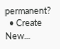permanent?
  • Create New...